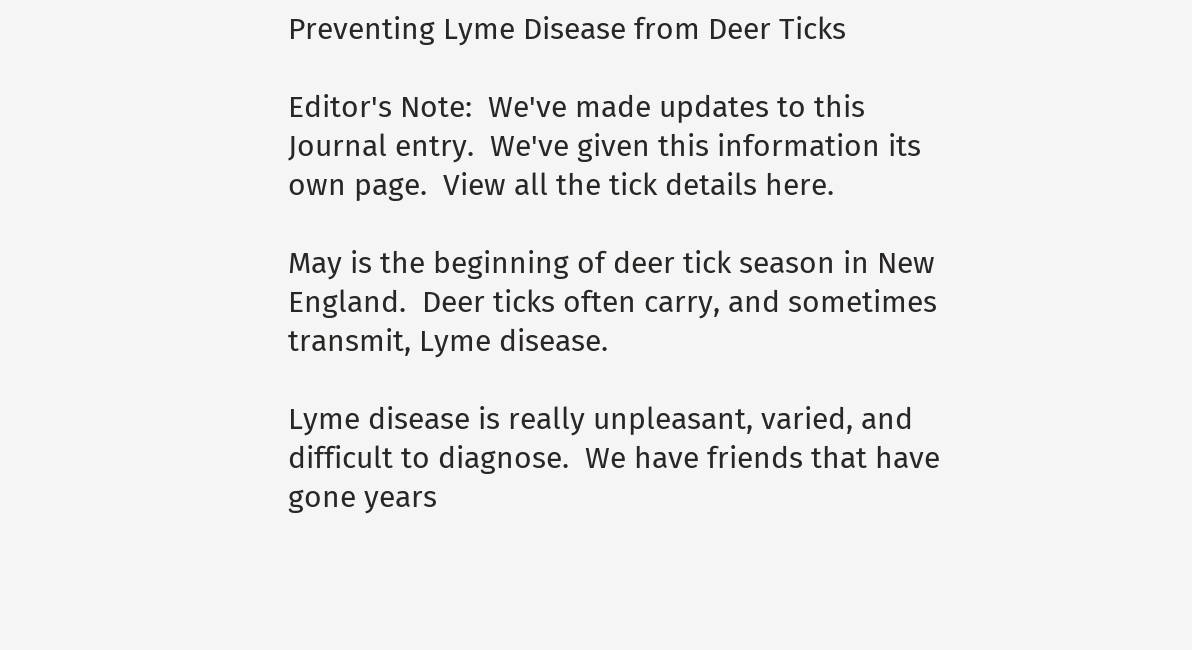Preventing Lyme Disease from Deer Ticks

Editor's Note:  We've made updates to this Journal entry.  We've given this information its own page.  View all the tick details here.

May is the beginning of deer tick season in New England.  Deer ticks often carry, and sometimes transmit, Lyme disease.

Lyme disease is really unpleasant, varied, and difficult to diagnose.  We have friends that have gone years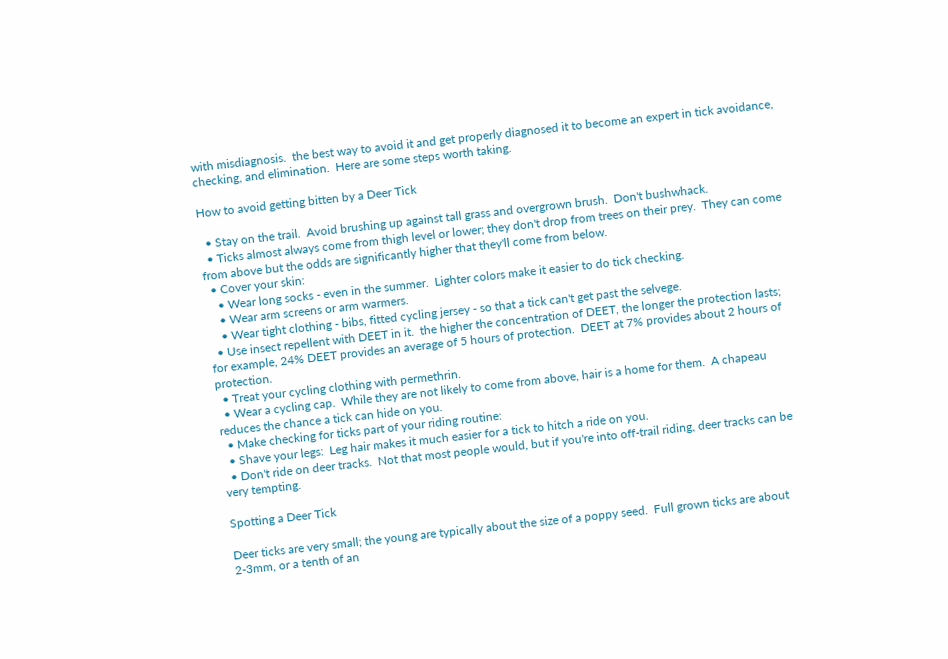with misdiagnosis.  the best way to avoid it and get properly diagnosed it to become an expert in tick avoidance, checking, and elimination.  Here are some steps worth taking.

How to avoid getting bitten by a Deer Tick

  • Stay on the trail.  Avoid brushing up against tall grass and overgrown brush.  Don't bushwhack.
  • Ticks almost always come from thigh level or lower; they don't drop from trees on their prey.  They can come from above but the odds are significantly higher that they'll come from below.
  • Cover your skin:
    • Wear long socks - even in the summer.  Lighter colors make it easier to do tick checking.
    • Wear arm screens or arm warmers.
    • Wear tight clothing - bibs, fitted cycling jersey - so that a tick can't get past the selvege.
  • Use insect repellent with DEET in it.  the higher the concentration of DEET, the longer the protection lasts; for example, 24% DEET provides an average of 5 hours of protection.  DEET at 7% provides about 2 hours of protection.
  • Treat your cycling clothing with permethrin.
  • Wear a cycling cap.  While they are not likely to come from above, hair is a home for them.  A chapeau reduces the chance a tick can hide on you.
  • Make checking for ticks part of your riding routine:
  • Shave your legs:  Leg hair makes it much easier for a tick to hitch a ride on you.
  • Don't ride on deer tracks.  Not that most people would, but if you're into off-trail riding, deer tracks can be very tempting.

Spotting a Deer Tick

Deer ticks are very small; the young are typically about the size of a poppy seed.  Full grown ticks are about 2-3mm, or a tenth of an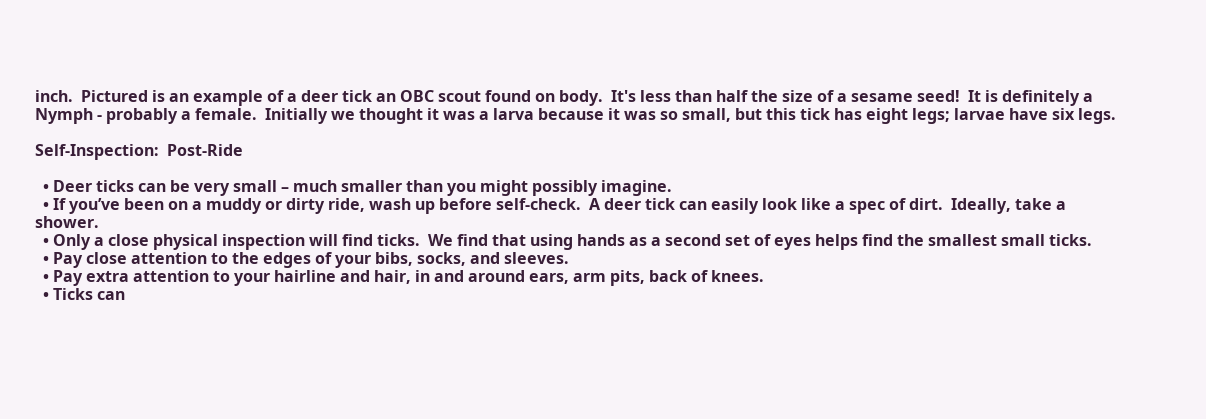inch.  Pictured is an example of a deer tick an OBC scout found on body.  It's less than half the size of a sesame seed!  It is definitely a Nymph - probably a female.  Initially we thought it was a larva because it was so small, but this tick has eight legs; larvae have six legs.

Self-Inspection:  Post-Ride

  • Deer ticks can be very small – much smaller than you might possibly imagine.
  • If you’ve been on a muddy or dirty ride, wash up before self-check.  A deer tick can easily look like a spec of dirt.  Ideally, take a shower.
  • Only a close physical inspection will find ticks.  We find that using hands as a second set of eyes helps find the smallest small ticks.
  • Pay close attention to the edges of your bibs, socks, and sleeves.
  • Pay extra attention to your hairline and hair, in and around ears, arm pits, back of knees.
  • Ticks can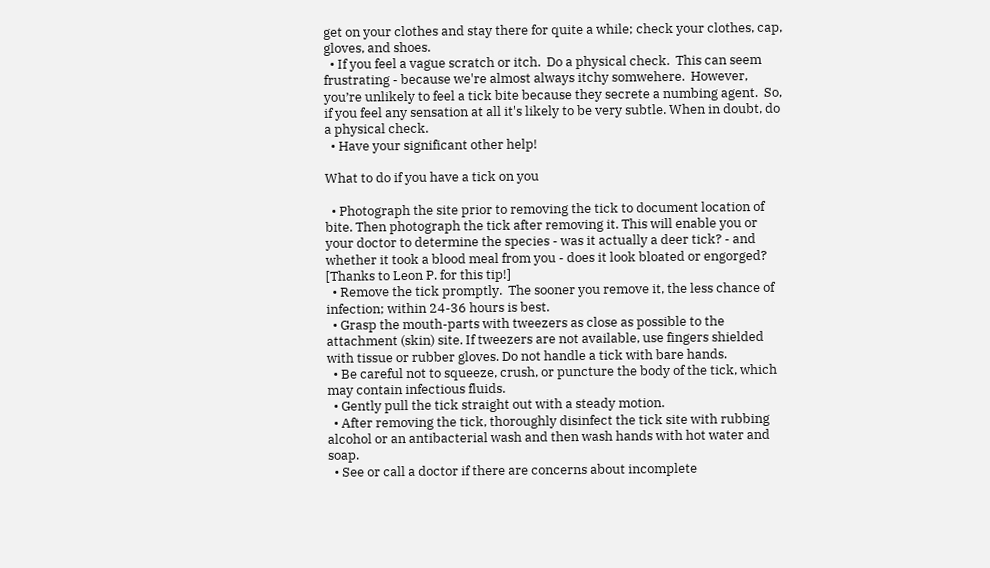get on your clothes and stay there for quite a while; check your clothes, cap, gloves, and shoes.
  • If you feel a vague scratch or itch.  Do a physical check.  This can seem frustrating - because we're almost always itchy somwehere.  However, you’re unlikely to feel a tick bite because they secrete a numbing agent.  So, if you feel any sensation at all it's likely to be very subtle. When in doubt, do a physical check.
  • Have your significant other help!

What to do if you have a tick on you

  • Photograph the site prior to removing the tick to document location of bite. Then photograph the tick after removing it. This will enable you or your doctor to determine the species - was it actually a deer tick? - and whether it took a blood meal from you - does it look bloated or engorged?  [Thanks to Leon P. for this tip!]
  • Remove the tick promptly.  The sooner you remove it, the less chance of infection; within 24-36 hours is best.
  • Grasp the mouth-parts with tweezers as close as possible to the attachment (skin) site. If tweezers are not available, use fingers shielded with tissue or rubber gloves. Do not handle a tick with bare hands.
  • Be careful not to squeeze, crush, or puncture the body of the tick, which may contain infectious fluids.
  • Gently pull the tick straight out with a steady motion.
  • After removing the tick, thoroughly disinfect the tick site with rubbing alcohol or an antibacterial wash and then wash hands with hot water and soap.
  • See or call a doctor if there are concerns about incomplete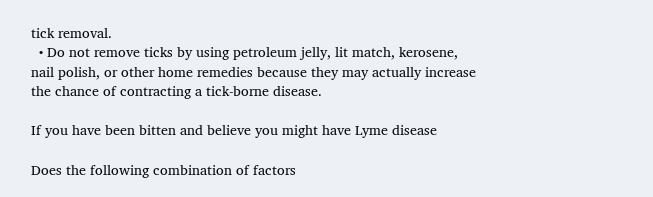tick removal.
  • Do not remove ticks by using petroleum jelly, lit match, kerosene, nail polish, or other home remedies because they may actually increase the chance of contracting a tick-borne disease.

If you have been bitten and believe you might have Lyme disease

Does the following combination of factors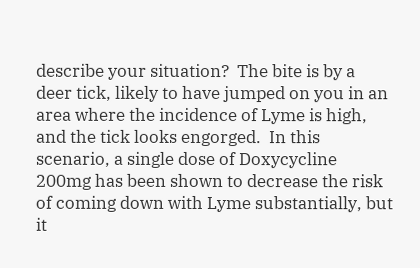describe your situation?  The bite is by a deer tick, likely to have jumped on you in an area where the incidence of Lyme is high, and the tick looks engorged.  In this scenario, a single dose of Doxycycline 200mg has been shown to decrease the risk of coming down with Lyme substantially, but it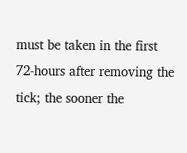must be taken in the first 72-hours after removing the tick; the sooner the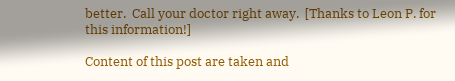better.  Call your doctor right away.  [Thanks to Leon P. for this information!]

Content of this post are taken and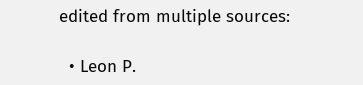edited from multiple sources:

  • Leon P.